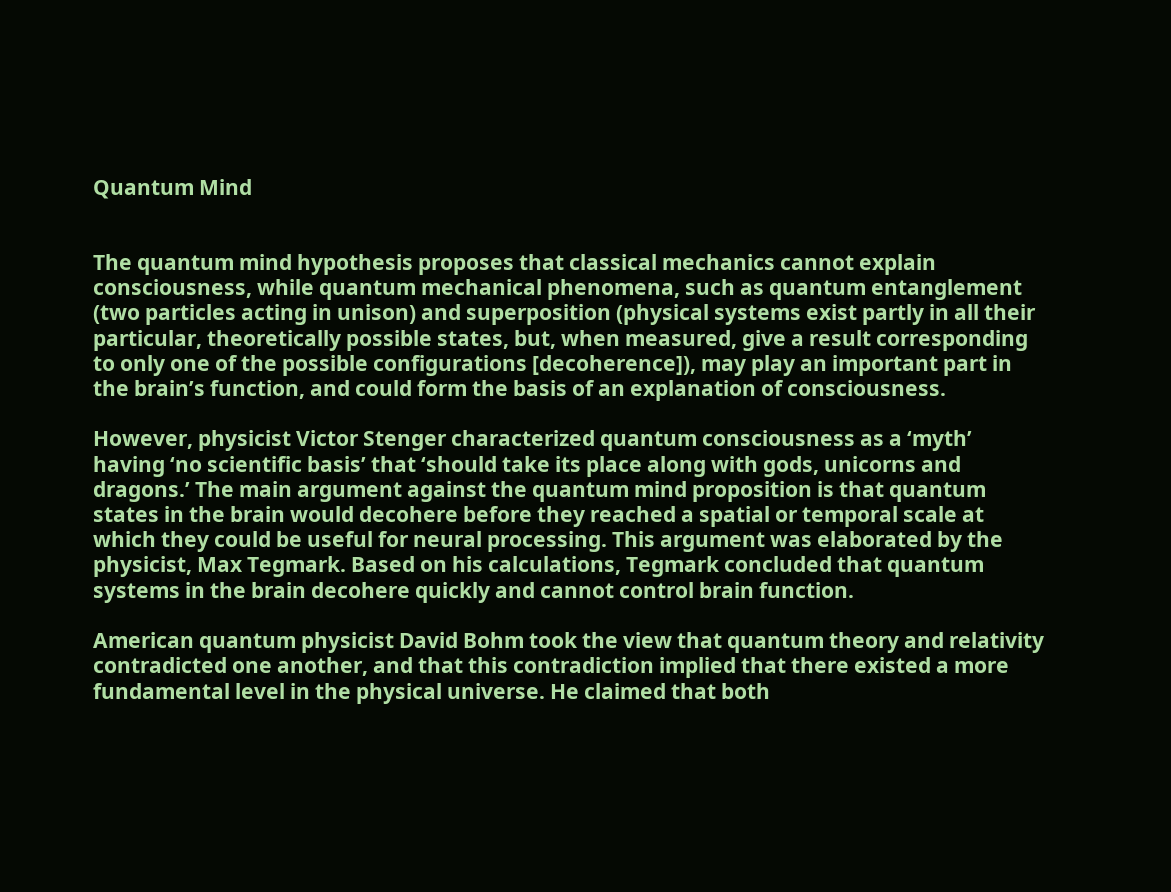Quantum Mind


The quantum mind hypothesis proposes that classical mechanics cannot explain consciousness, while quantum mechanical phenomena, such as quantum entanglement (two particles acting in unison) and superposition (physical systems exist partly in all their particular, theoretically possible states, but, when measured, give a result corresponding to only one of the possible configurations [decoherence]), may play an important part in the brain’s function, and could form the basis of an explanation of consciousness.

However, physicist Victor Stenger characterized quantum consciousness as a ‘myth’ having ‘no scientific basis’ that ‘should take its place along with gods, unicorns and dragons.’ The main argument against the quantum mind proposition is that quantum states in the brain would decohere before they reached a spatial or temporal scale at which they could be useful for neural processing. This argument was elaborated by the physicist, Max Tegmark. Based on his calculations, Tegmark concluded that quantum systems in the brain decohere quickly and cannot control brain function.

American quantum physicist David Bohm took the view that quantum theory and relativity contradicted one another, and that this contradiction implied that there existed a more fundamental level in the physical universe. He claimed that both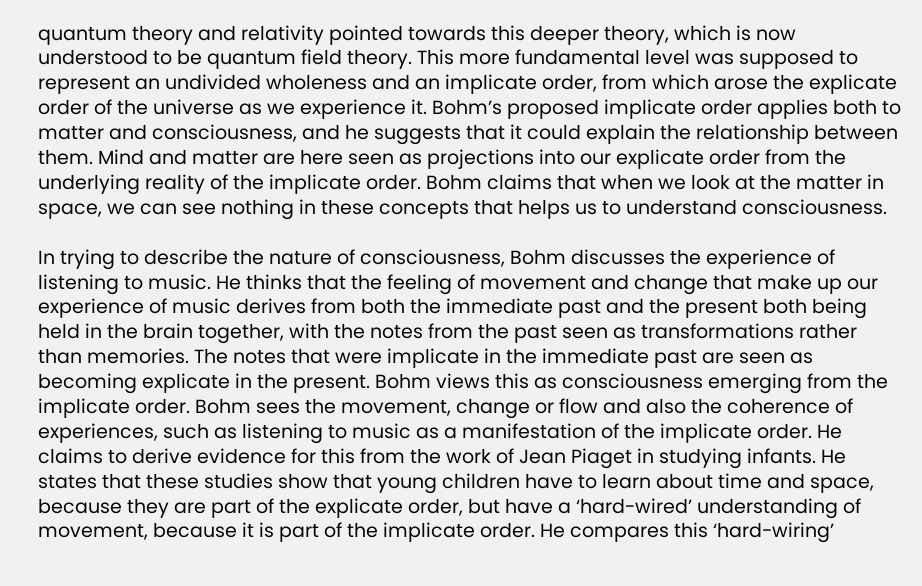quantum theory and relativity pointed towards this deeper theory, which is now understood to be quantum field theory. This more fundamental level was supposed to represent an undivided wholeness and an implicate order, from which arose the explicate order of the universe as we experience it. Bohm’s proposed implicate order applies both to matter and consciousness, and he suggests that it could explain the relationship between them. Mind and matter are here seen as projections into our explicate order from the underlying reality of the implicate order. Bohm claims that when we look at the matter in space, we can see nothing in these concepts that helps us to understand consciousness.

In trying to describe the nature of consciousness, Bohm discusses the experience of listening to music. He thinks that the feeling of movement and change that make up our experience of music derives from both the immediate past and the present both being held in the brain together, with the notes from the past seen as transformations rather than memories. The notes that were implicate in the immediate past are seen as becoming explicate in the present. Bohm views this as consciousness emerging from the implicate order. Bohm sees the movement, change or flow and also the coherence of experiences, such as listening to music as a manifestation of the implicate order. He claims to derive evidence for this from the work of Jean Piaget in studying infants. He states that these studies show that young children have to learn about time and space, because they are part of the explicate order, but have a ‘hard-wired’ understanding of movement, because it is part of the implicate order. He compares this ‘hard-wiring’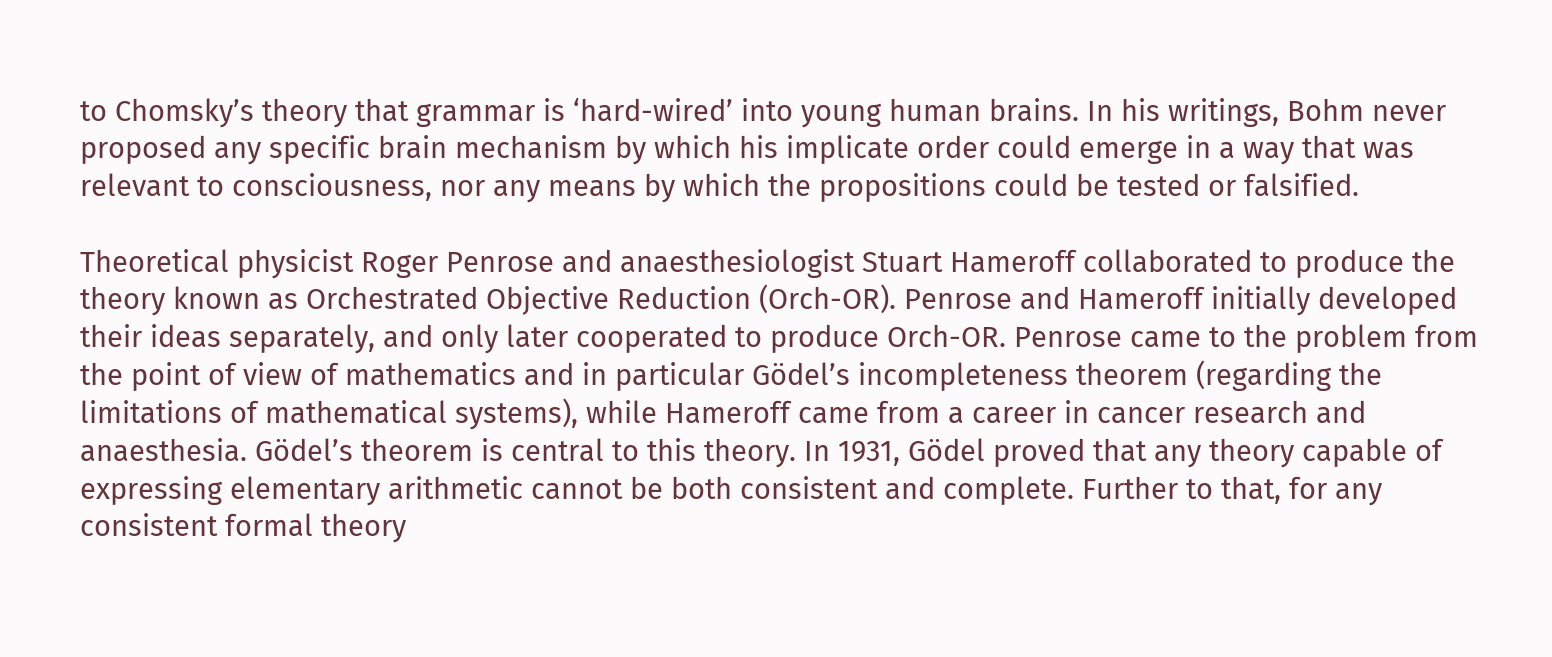to Chomsky’s theory that grammar is ‘hard-wired’ into young human brains. In his writings, Bohm never proposed any specific brain mechanism by which his implicate order could emerge in a way that was relevant to consciousness, nor any means by which the propositions could be tested or falsified.

Theoretical physicist Roger Penrose and anaesthesiologist Stuart Hameroff collaborated to produce the theory known as Orchestrated Objective Reduction (Orch-OR). Penrose and Hameroff initially developed their ideas separately, and only later cooperated to produce Orch-OR. Penrose came to the problem from the point of view of mathematics and in particular Gödel’s incompleteness theorem (regarding the limitations of mathematical systems), while Hameroff came from a career in cancer research and anaesthesia. Gödel’s theorem is central to this theory. In 1931, Gödel proved that any theory capable of expressing elementary arithmetic cannot be both consistent and complete. Further to that, for any consistent formal theory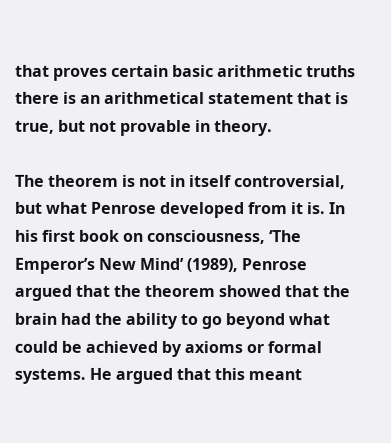that proves certain basic arithmetic truths there is an arithmetical statement that is true, but not provable in theory.

The theorem is not in itself controversial, but what Penrose developed from it is. In his first book on consciousness, ‘The Emperor’s New Mind’ (1989), Penrose argued that the theorem showed that the brain had the ability to go beyond what could be achieved by axioms or formal systems. He argued that this meant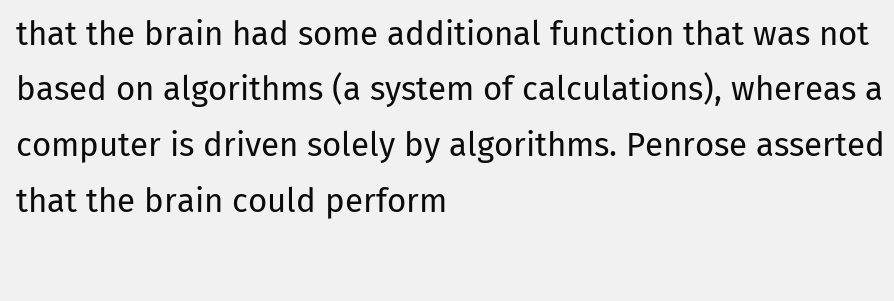that the brain had some additional function that was not based on algorithms (a system of calculations), whereas a computer is driven solely by algorithms. Penrose asserted that the brain could perform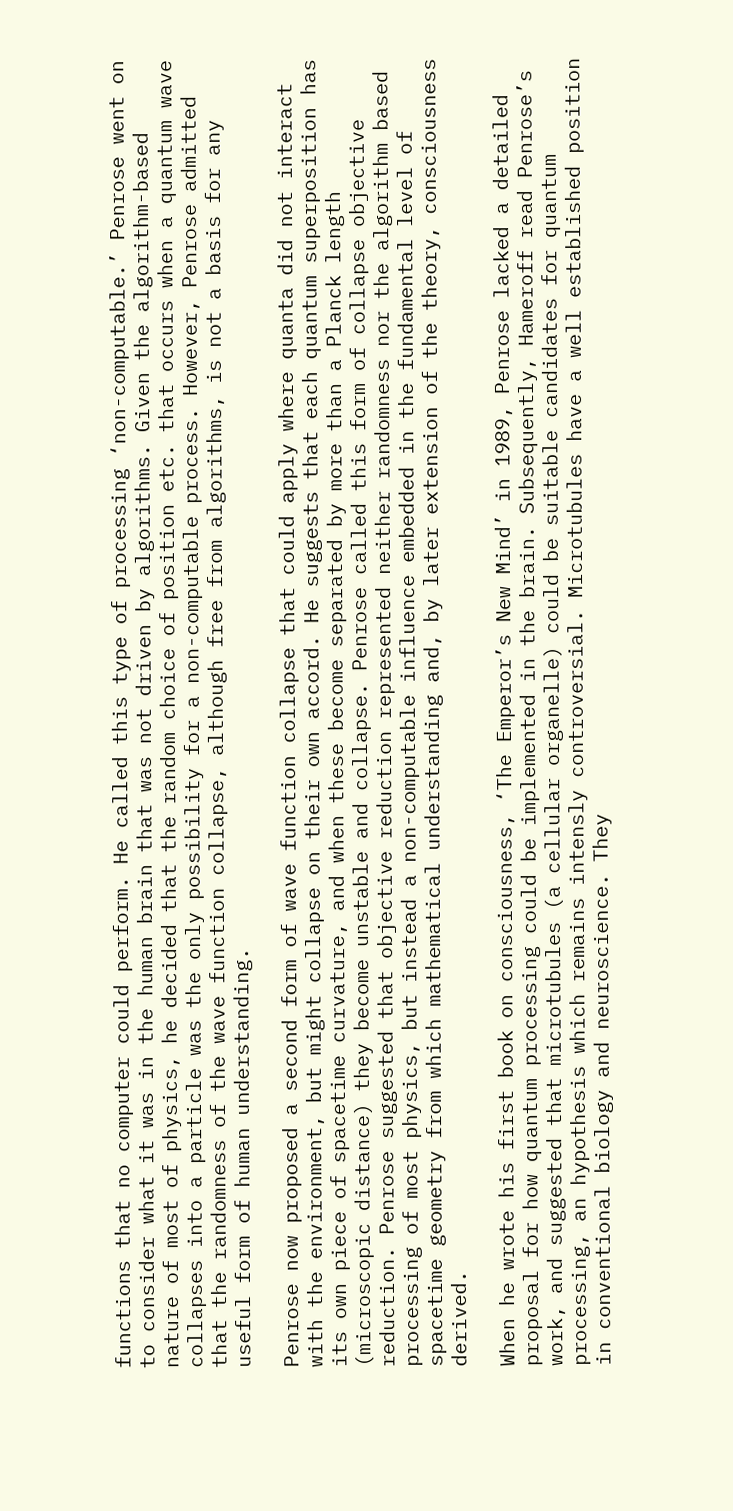functions that no computer could perform. He called this type of processing ‘non-computable.’ Penrose went on to consider what it was in the human brain that was not driven by algorithms. Given the algorithm-based nature of most of physics, he decided that the random choice of position etc. that occurs when a quantum wave collapses into a particle was the only possibility for a non-computable process. However, Penrose admitted that the randomness of the wave function collapse, although free from algorithms, is not a basis for any useful form of human understanding.

Penrose now proposed a second form of wave function collapse that could apply where quanta did not interact with the environment, but might collapse on their own accord. He suggests that each quantum superposition has its own piece of spacetime curvature, and when these become separated by more than a Planck length (microscopic distance) they become unstable and collapse. Penrose called this form of collapse objective reduction. Penrose suggested that objective reduction represented neither randomness nor the algorithm based processing of most physics, but instead a non-computable influence embedded in the fundamental level of spacetime geometry from which mathematical understanding and, by later extension of the theory, consciousness derived.

When he wrote his first book on consciousness, ‘The Emperor’s New Mind’ in 1989, Penrose lacked a detailed proposal for how quantum processing could be implemented in the brain. Subsequently, Hameroff read Penrose’s work, and suggested that microtubules (a cellular organelle) could be suitable candidates for quantum processing, an hypothesis which remains intensly controversial. Microtubules have a well established position in conventional biology and neuroscience. They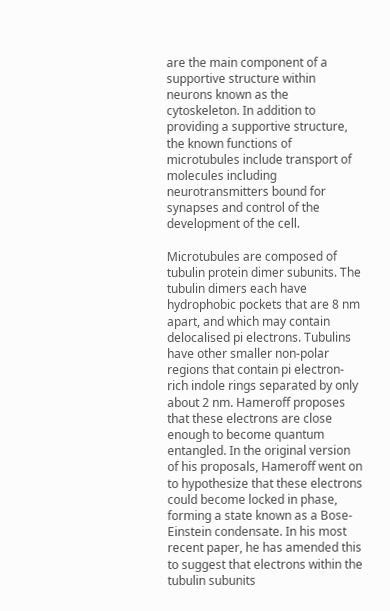are the main component of a supportive structure within neurons known as the cytoskeleton. In addition to providing a supportive structure, the known functions of microtubules include transport of molecules including neurotransmitters bound for synapses and control of the development of the cell.

Microtubules are composed of tubulin protein dimer subunits. The tubulin dimers each have hydrophobic pockets that are 8 nm apart, and which may contain delocalised pi electrons. Tubulins have other smaller non-polar regions that contain pi electron-rich indole rings separated by only about 2 nm. Hameroff proposes that these electrons are close enough to become quantum entangled. In the original version of his proposals, Hameroff went on to hypothesize that these electrons could become locked in phase, forming a state known as a Bose-Einstein condensate. In his most recent paper, he has amended this to suggest that electrons within the tubulin subunits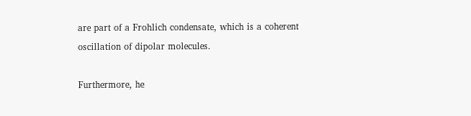are part of a Frohlich condensate, which is a coherent oscillation of dipolar molecules.

Furthermore, he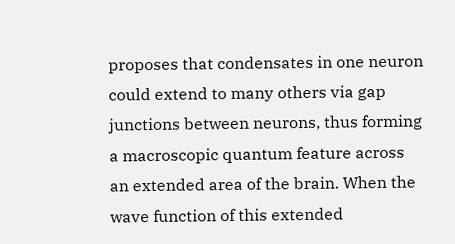proposes that condensates in one neuron could extend to many others via gap junctions between neurons, thus forming a macroscopic quantum feature across an extended area of the brain. When the wave function of this extended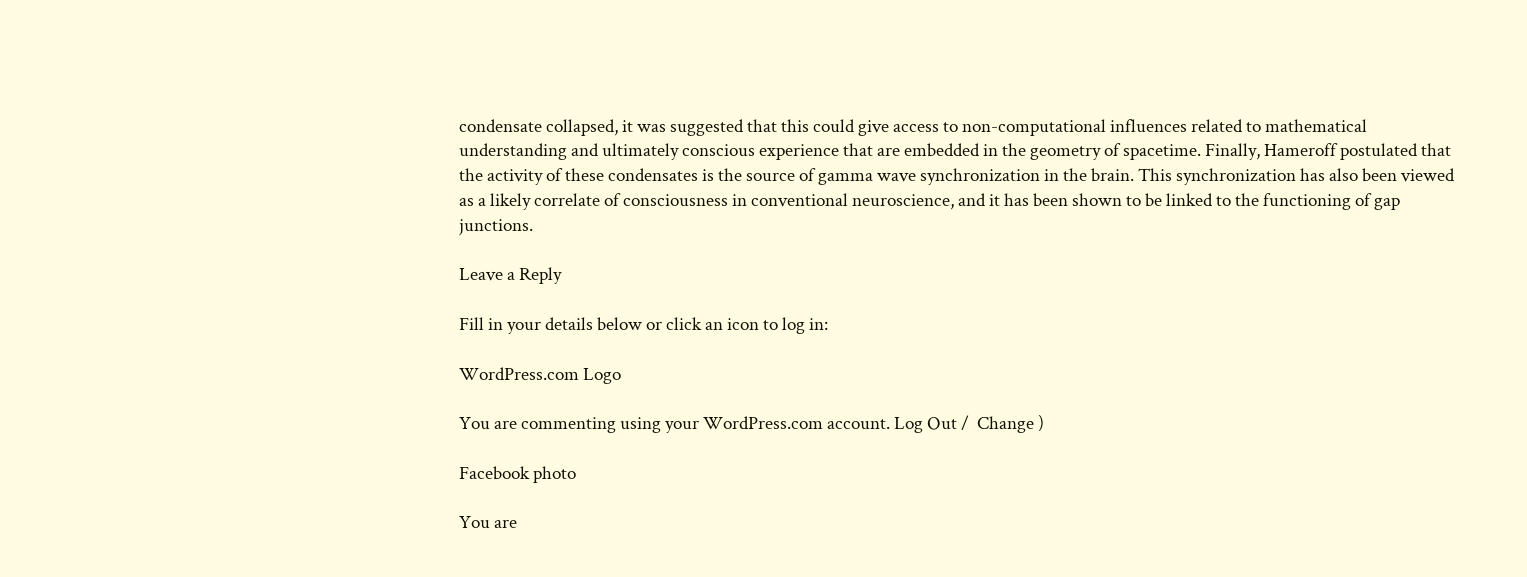condensate collapsed, it was suggested that this could give access to non-computational influences related to mathematical understanding and ultimately conscious experience that are embedded in the geometry of spacetime. Finally, Hameroff postulated that the activity of these condensates is the source of gamma wave synchronization in the brain. This synchronization has also been viewed as a likely correlate of consciousness in conventional neuroscience, and it has been shown to be linked to the functioning of gap junctions.

Leave a Reply

Fill in your details below or click an icon to log in:

WordPress.com Logo

You are commenting using your WordPress.com account. Log Out /  Change )

Facebook photo

You are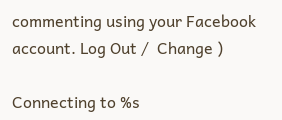commenting using your Facebook account. Log Out /  Change )

Connecting to %s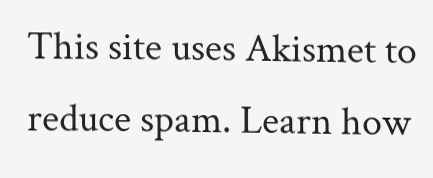This site uses Akismet to reduce spam. Learn how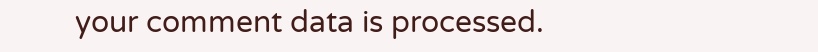your comment data is processed.